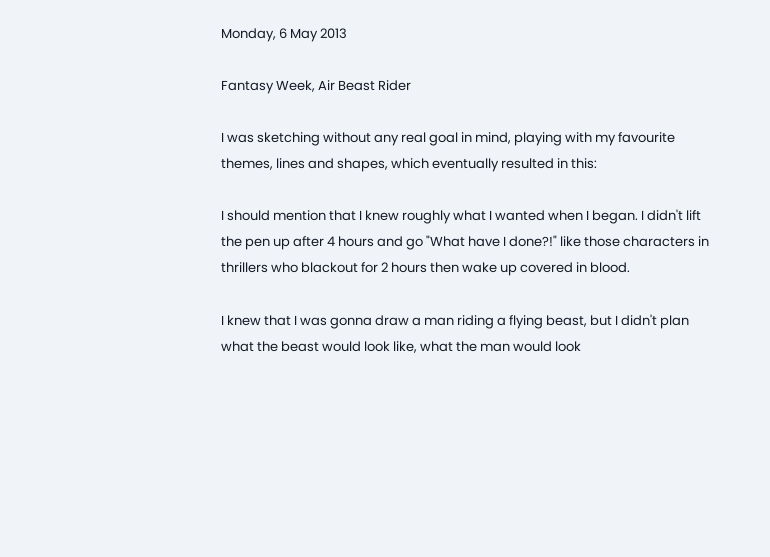Monday, 6 May 2013

Fantasy Week, Air Beast Rider

I was sketching without any real goal in mind, playing with my favourite themes, lines and shapes, which eventually resulted in this:

I should mention that I knew roughly what I wanted when I began. I didn't lift the pen up after 4 hours and go "What have I done?!" like those characters in thrillers who blackout for 2 hours then wake up covered in blood.

I knew that I was gonna draw a man riding a flying beast, but I didn't plan what the beast would look like, what the man would look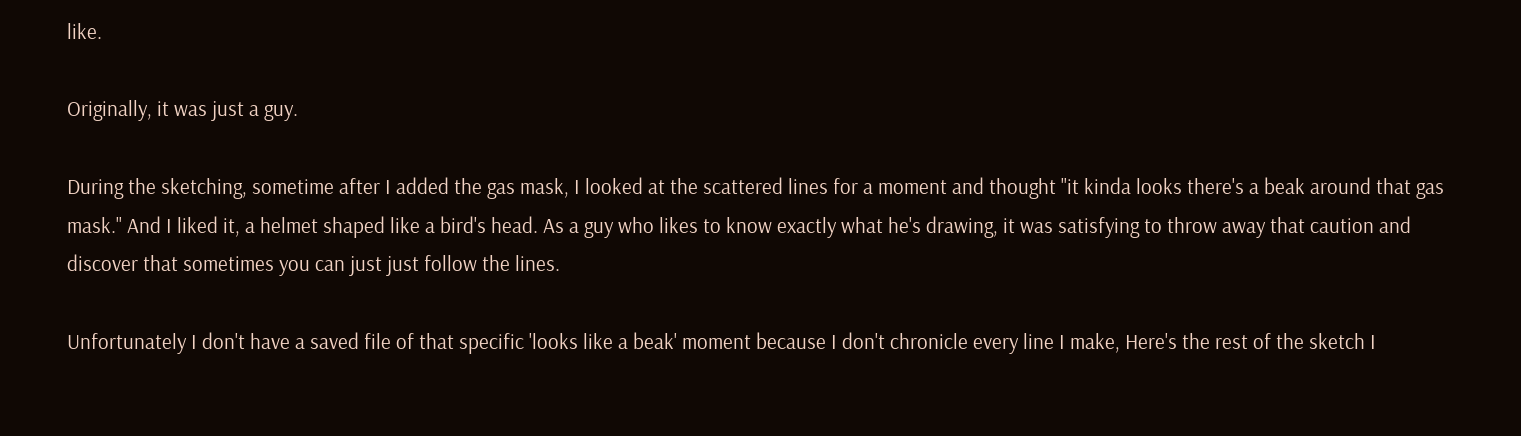like.

Originally, it was just a guy.

During the sketching, sometime after I added the gas mask, I looked at the scattered lines for a moment and thought "it kinda looks there's a beak around that gas mask." And I liked it, a helmet shaped like a bird's head. As a guy who likes to know exactly what he's drawing, it was satisfying to throw away that caution and discover that sometimes you can just just follow the lines.

Unfortunately I don't have a saved file of that specific 'looks like a beak' moment because I don't chronicle every line I make, Here's the rest of the sketch I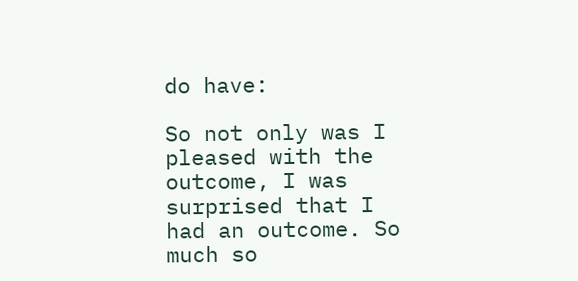do have:

So not only was I pleased with the outcome, I was surprised that I had an outcome. So much so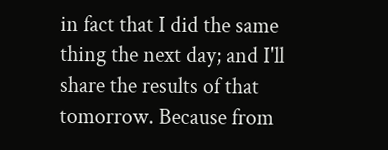in fact that I did the same thing the next day; and I'll share the results of that tomorrow. Because from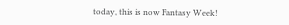today, this is now Fantasy Week!